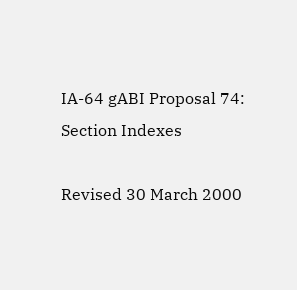IA-64 gABI Proposal 74:
Section Indexes

Revised 30 March 2000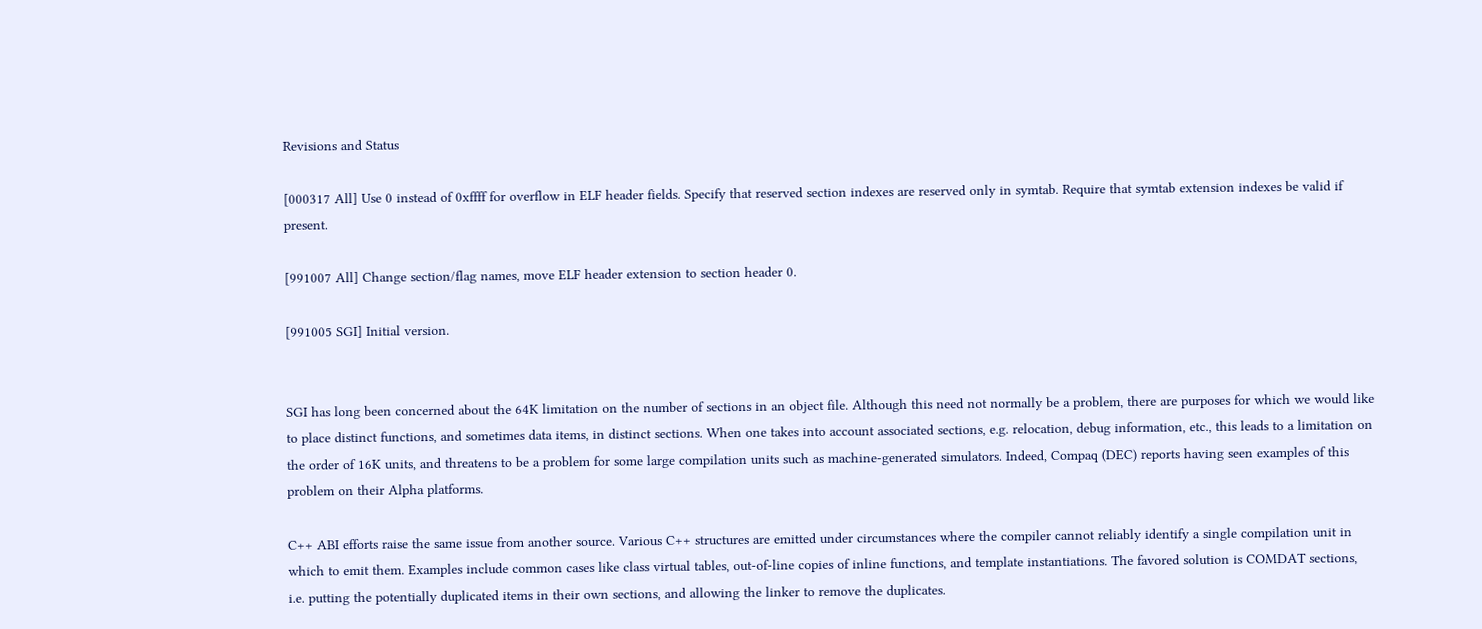Revisions and Status

[000317 All] Use 0 instead of 0xffff for overflow in ELF header fields. Specify that reserved section indexes are reserved only in symtab. Require that symtab extension indexes be valid if present.

[991007 All] Change section/flag names, move ELF header extension to section header 0.

[991005 SGI] Initial version.


SGI has long been concerned about the 64K limitation on the number of sections in an object file. Although this need not normally be a problem, there are purposes for which we would like to place distinct functions, and sometimes data items, in distinct sections. When one takes into account associated sections, e.g. relocation, debug information, etc., this leads to a limitation on the order of 16K units, and threatens to be a problem for some large compilation units such as machine-generated simulators. Indeed, Compaq (DEC) reports having seen examples of this problem on their Alpha platforms.

C++ ABI efforts raise the same issue from another source. Various C++ structures are emitted under circumstances where the compiler cannot reliably identify a single compilation unit in which to emit them. Examples include common cases like class virtual tables, out-of-line copies of inline functions, and template instantiations. The favored solution is COMDAT sections, i.e. putting the potentially duplicated items in their own sections, and allowing the linker to remove the duplicates.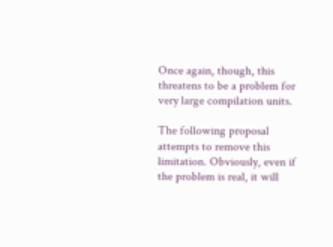Once again, though, this threatens to be a problem for very large compilation units.

The following proposal attempts to remove this limitation. Obviously, even if the problem is real, it will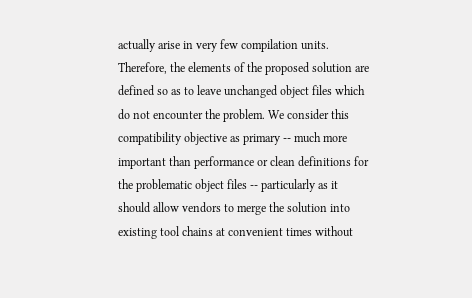actually arise in very few compilation units. Therefore, the elements of the proposed solution are defined so as to leave unchanged object files which do not encounter the problem. We consider this compatibility objective as primary -- much more important than performance or clean definitions for the problematic object files -- particularly as it should allow vendors to merge the solution into existing tool chains at convenient times without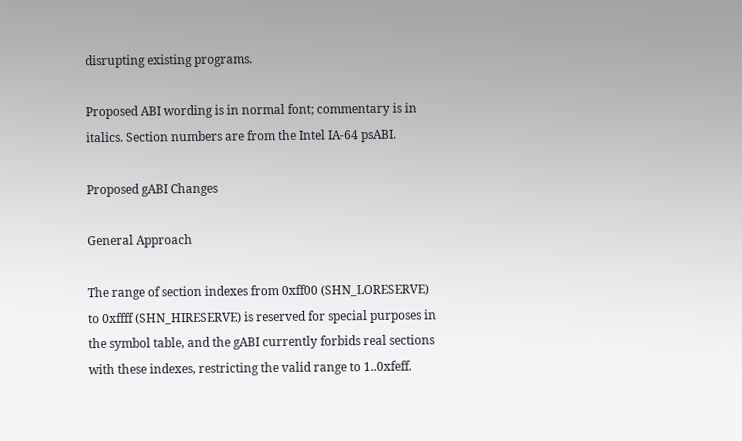disrupting existing programs.

Proposed ABI wording is in normal font; commentary is in italics. Section numbers are from the Intel IA-64 psABI.

Proposed gABI Changes

General Approach

The range of section indexes from 0xff00 (SHN_LORESERVE) to 0xffff (SHN_HIRESERVE) is reserved for special purposes in the symbol table, and the gABI currently forbids real sections with these indexes, restricting the valid range to 1..0xfeff.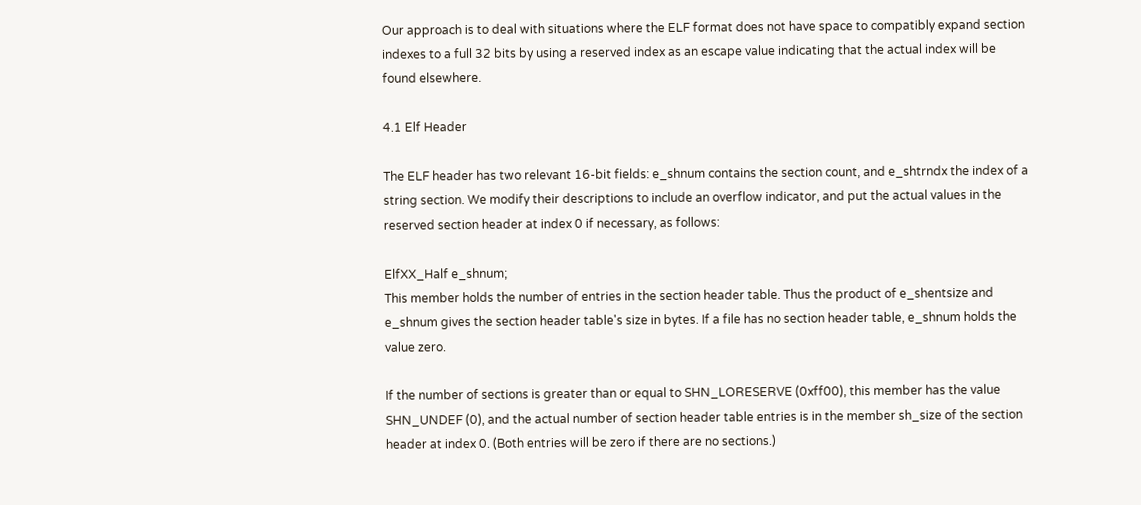Our approach is to deal with situations where the ELF format does not have space to compatibly expand section indexes to a full 32 bits by using a reserved index as an escape value indicating that the actual index will be found elsewhere.

4.1 Elf Header

The ELF header has two relevant 16-bit fields: e_shnum contains the section count, and e_shtrndx the index of a string section. We modify their descriptions to include an overflow indicator, and put the actual values in the reserved section header at index 0 if necessary, as follows:

ElfXX_Half e_shnum;
This member holds the number of entries in the section header table. Thus the product of e_shentsize and e_shnum gives the section header table's size in bytes. If a file has no section header table, e_shnum holds the value zero.

If the number of sections is greater than or equal to SHN_LORESERVE (0xff00), this member has the value SHN_UNDEF (0), and the actual number of section header table entries is in the member sh_size of the section header at index 0. (Both entries will be zero if there are no sections.)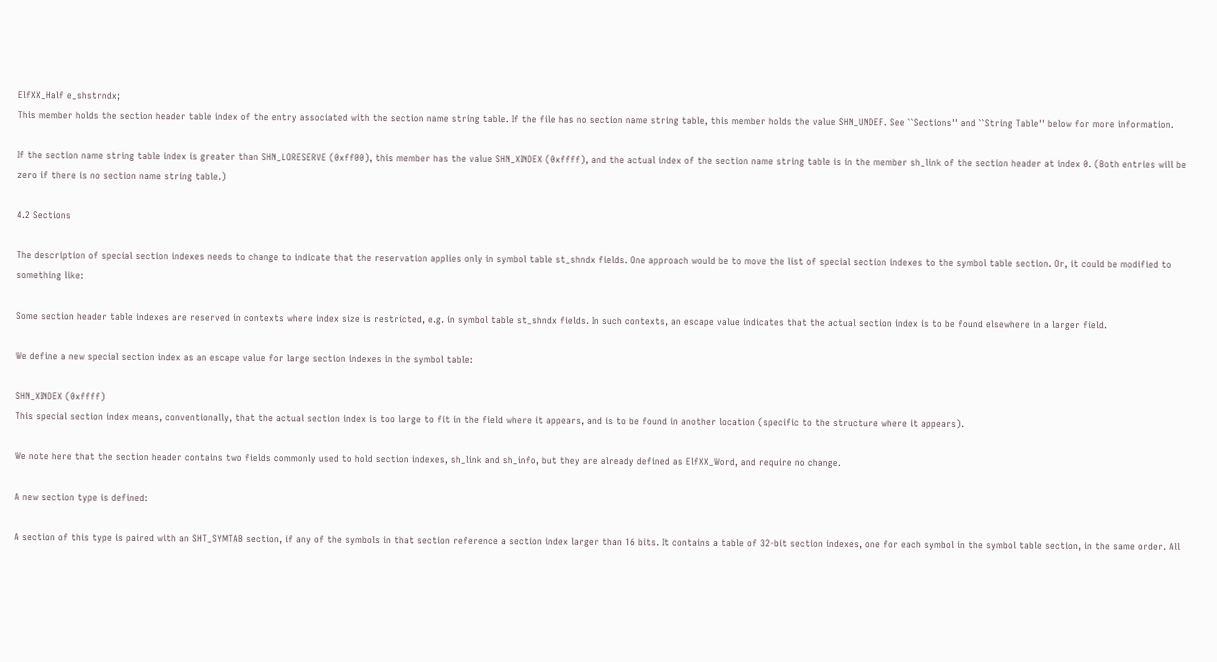ElfXX_Half e_shstrndx;
This member holds the section header table index of the entry associated with the section name string table. If the file has no section name string table, this member holds the value SHN_UNDEF. See ``Sections'' and ``String Table'' below for more information.

If the section name string table index is greater than SHN_LORESERVE (0xff00), this member has the value SHN_XINDEX (0xffff), and the actual index of the section name string table is in the member sh_link of the section header at index 0. (Both entries will be zero if there is no section name string table.)

4.2 Sections

The description of special section indexes needs to change to indicate that the reservation applies only in symbol table st_shndx fields. One approach would be to move the list of special section indexes to the symbol table section. Or, it could be modified to something like:

Some section header table indexes are reserved in contexts where index size is restricted, e.g. in symbol table st_shndx fields. In such contexts, an escape value indicates that the actual section index is to be found elsewhere in a larger field.

We define a new special section index as an escape value for large section indexes in the symbol table:

SHN_XINDEX (0xffff)
This special section index means, conventionally, that the actual section index is too large to fit in the field where it appears, and is to be found in another location (specific to the structure where it appears).

We note here that the section header contains two fields commonly used to hold section indexes, sh_link and sh_info, but they are already defined as ElfXX_Word, and require no change.

A new section type is defined:

A section of this type is paired with an SHT_SYMTAB section, if any of the symbols in that section reference a section index larger than 16 bits. It contains a table of 32-bit section indexes, one for each symbol in the symbol table section, in the same order. All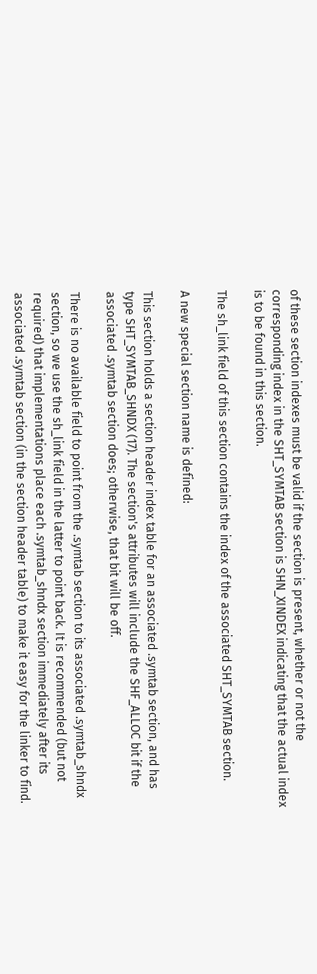of these section indexes must be valid if the section is present, whether or not the corresponding index in the SHT_SYMTAB section is SHN_XINDEX indicating that the actual index is to be found in this section.

The sh_link field of this section contains the index of the associated SHT_SYMTAB section.

A new special section name is defined:

This section holds a section header index table for an associated .symtab section, and has type SHT_SYMTAB_SHNDX (17). The section's attributes will include the SHF_ALLOC bit if the associated .symtab section does; otherwise, that bit will be off.

There is no available field to point from the .symtab section to its associated .symtab_shndx section, so we use the sh_link field in the latter to point back. It is recommended (but not required) that implementations place each .symtab_shndx section immediately after its associated .symtab section (in the section header table) to make it easy for the linker to find.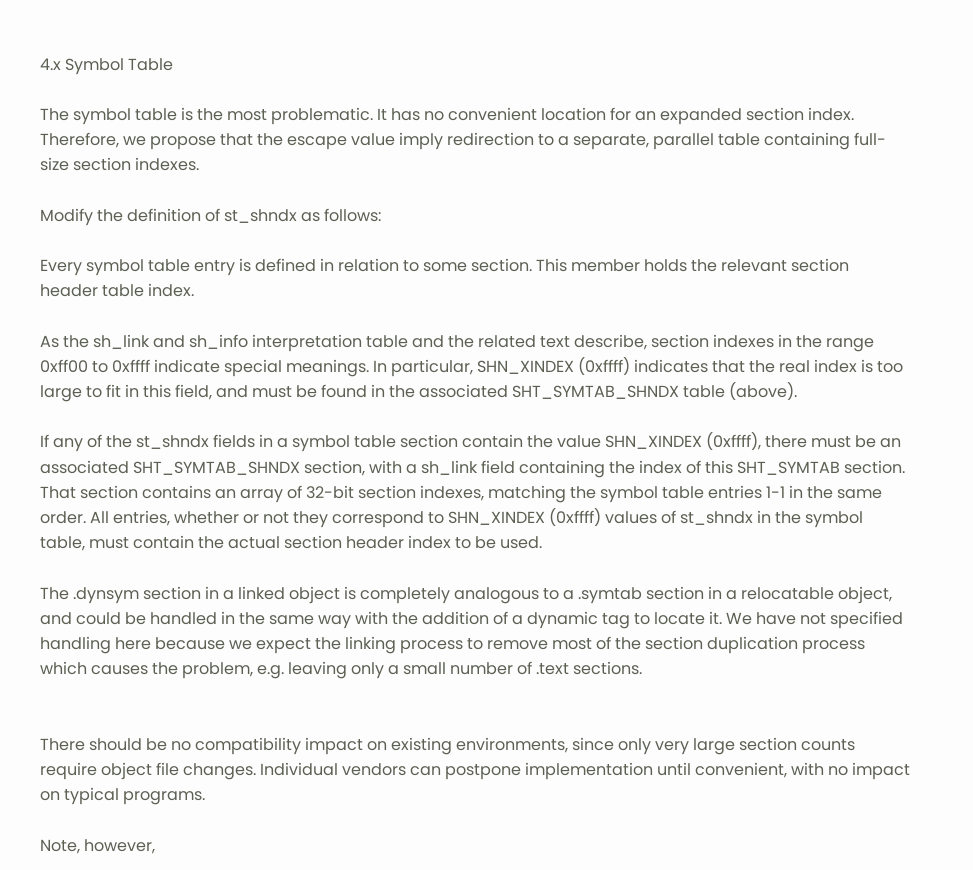4.x Symbol Table

The symbol table is the most problematic. It has no convenient location for an expanded section index. Therefore, we propose that the escape value imply redirection to a separate, parallel table containing full-size section indexes.

Modify the definition of st_shndx as follows:

Every symbol table entry is defined in relation to some section. This member holds the relevant section header table index.

As the sh_link and sh_info interpretation table and the related text describe, section indexes in the range 0xff00 to 0xffff indicate special meanings. In particular, SHN_XINDEX (0xffff) indicates that the real index is too large to fit in this field, and must be found in the associated SHT_SYMTAB_SHNDX table (above).

If any of the st_shndx fields in a symbol table section contain the value SHN_XINDEX (0xffff), there must be an associated SHT_SYMTAB_SHNDX section, with a sh_link field containing the index of this SHT_SYMTAB section. That section contains an array of 32-bit section indexes, matching the symbol table entries 1-1 in the same order. All entries, whether or not they correspond to SHN_XINDEX (0xffff) values of st_shndx in the symbol table, must contain the actual section header index to be used.

The .dynsym section in a linked object is completely analogous to a .symtab section in a relocatable object, and could be handled in the same way with the addition of a dynamic tag to locate it. We have not specified handling here because we expect the linking process to remove most of the section duplication process which causes the problem, e.g. leaving only a small number of .text sections.


There should be no compatibility impact on existing environments, since only very large section counts require object file changes. Individual vendors can postpone implementation until convenient, with no impact on typical programs.

Note, however,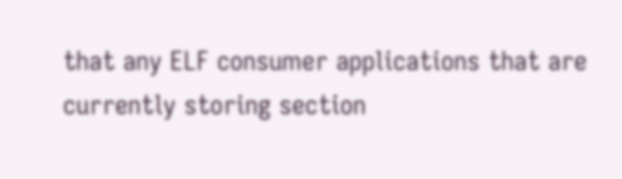that any ELF consumer applications that are currently storing section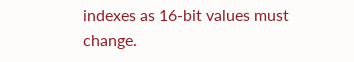indexes as 16-bit values must change.